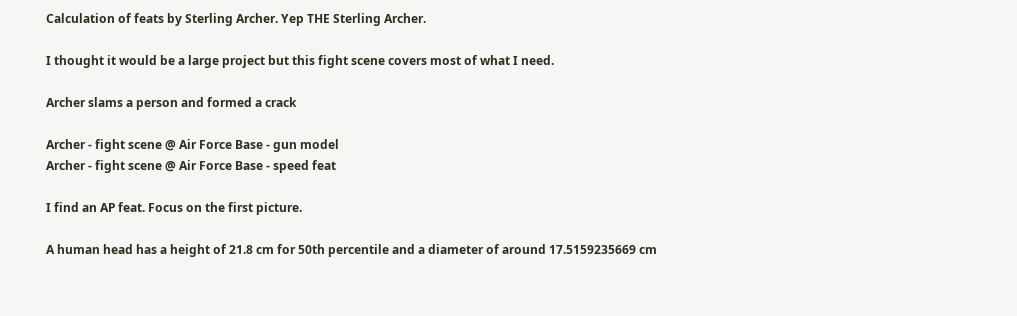Calculation of feats by Sterling Archer. Yep THE Sterling Archer.

I thought it would be a large project but this fight scene covers most of what I need.

Archer slams a person and formed a crack

Archer - fight scene @ Air Force Base - gun model
Archer - fight scene @ Air Force Base - speed feat

I find an AP feat. Focus on the first picture.

A human head has a height of 21.8 cm for 50th percentile and a diameter of around 17.5159235669 cm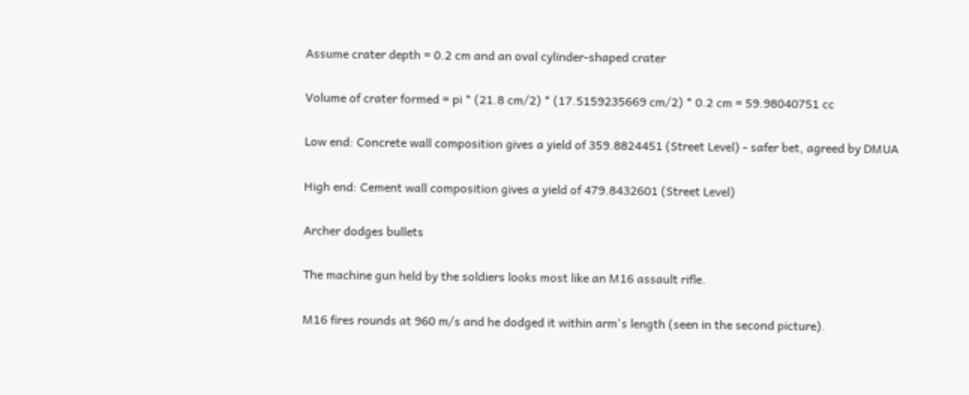Assume crater depth = 0.2 cm and an oval cylinder-shaped crater

Volume of crater formed = pi * (21.8 cm/2) * (17.5159235669 cm/2) * 0.2 cm = 59.98040751 cc

Low end: Concrete wall composition gives a yield of 359.8824451 (Street Level) - safer bet, agreed by DMUA

High end: Cement wall composition gives a yield of 479.8432601 (Street Level)

Archer dodges bullets

The machine gun held by the soldiers looks most like an M16 assault rifle.

M16 fires rounds at 960 m/s and he dodged it within arm's length (seen in the second picture).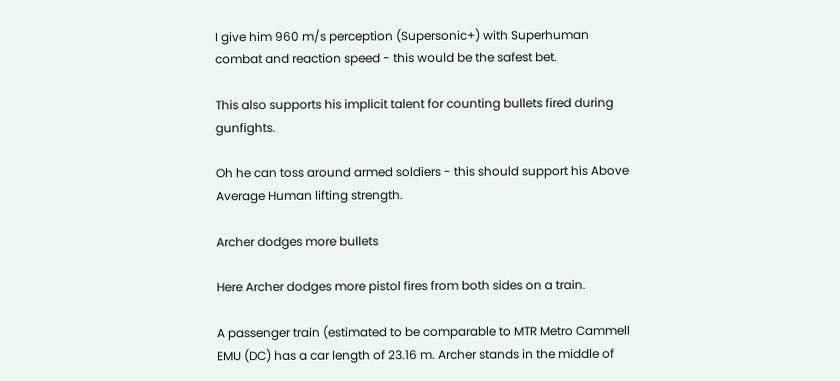I give him 960 m/s perception (Supersonic+) with Superhuman combat and reaction speed - this would be the safest bet.

This also supports his implicit talent for counting bullets fired during gunfights.

Oh he can toss around armed soldiers - this should support his Above Average Human lifting strength.

Archer dodges more bullets

Here Archer dodges more pistol fires from both sides on a train.

A passenger train (estimated to be comparable to MTR Metro Cammell EMU (DC) has a car length of 23.16 m. Archer stands in the middle of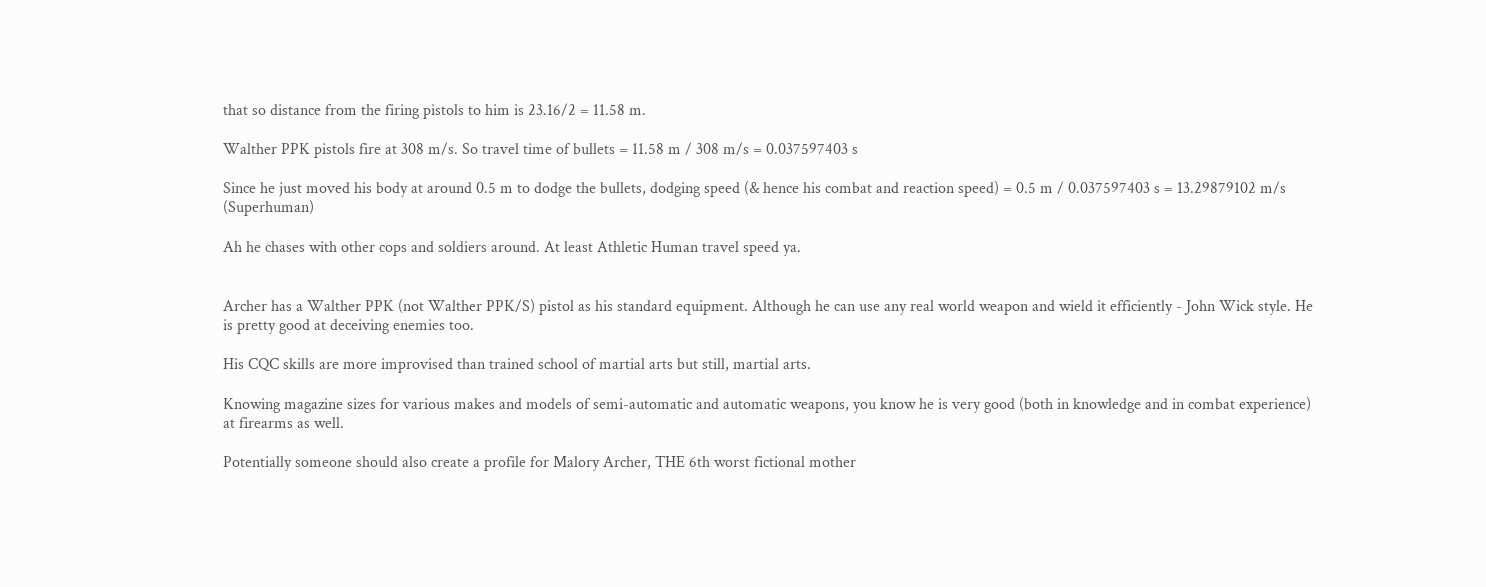that so distance from the firing pistols to him is 23.16/2 = 11.58 m.

Walther PPK pistols fire at 308 m/s. So travel time of bullets = 11.58 m / 308 m/s = 0.037597403 s

Since he just moved his body at around 0.5 m to dodge the bullets, dodging speed (& hence his combat and reaction speed) = 0.5 m / 0.037597403 s = 13.29879102 m/s (Superhuman)

Ah he chases with other cops and soldiers around. At least Athletic Human travel speed ya.


Archer has a Walther PPK (not Walther PPK/S) pistol as his standard equipment. Although he can use any real world weapon and wield it efficiently - John Wick style. He is pretty good at deceiving enemies too.

His CQC skills are more improvised than trained school of martial arts but still, martial arts.

Knowing magazine sizes for various makes and models of semi-automatic and automatic weapons, you know he is very good (both in knowledge and in combat experience) at firearms as well.

Potentially someone should also create a profile for Malory Archer, THE 6th worst fictional mother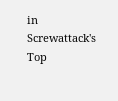in Screwattack's Top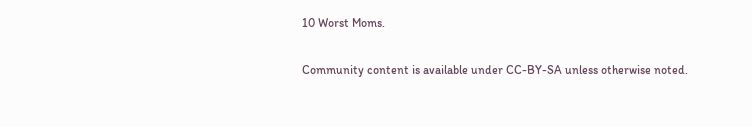10 Worst Moms.

Community content is available under CC-BY-SA unless otherwise noted.